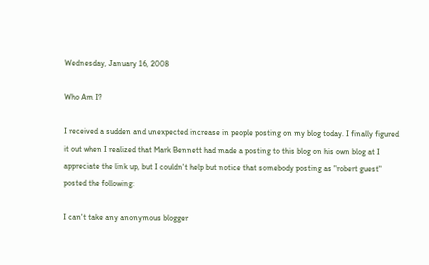Wednesday, January 16, 2008

Who Am I?

I received a sudden and unexpected increase in people posting on my blog today. I finally figured it out when I realized that Mark Bennett had made a posting to this blog on his own blog at I appreciate the link up, but I couldn't help but notice that somebody posting as "robert guest" posted the following:

I can't take any anonymous blogger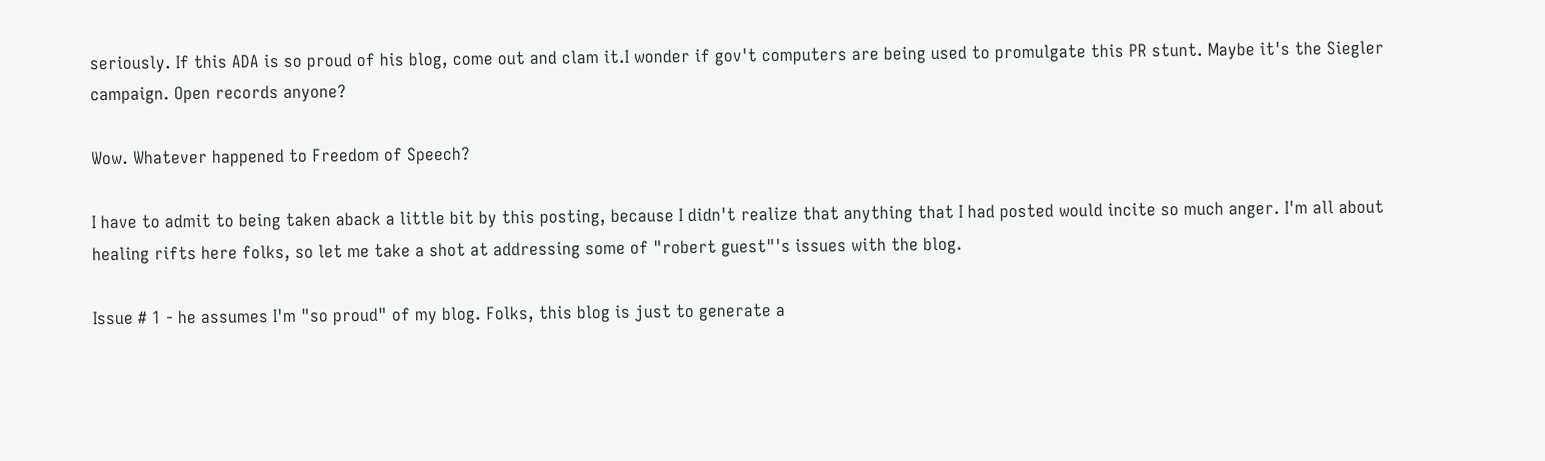seriously. If this ADA is so proud of his blog, come out and clam it.I wonder if gov't computers are being used to promulgate this PR stunt. Maybe it's the Siegler campaign. Open records anyone?

Wow. Whatever happened to Freedom of Speech?

I have to admit to being taken aback a little bit by this posting, because I didn't realize that anything that I had posted would incite so much anger. I'm all about healing rifts here folks, so let me take a shot at addressing some of "robert guest"'s issues with the blog.

Issue # 1 - he assumes I'm "so proud" of my blog. Folks, this blog is just to generate a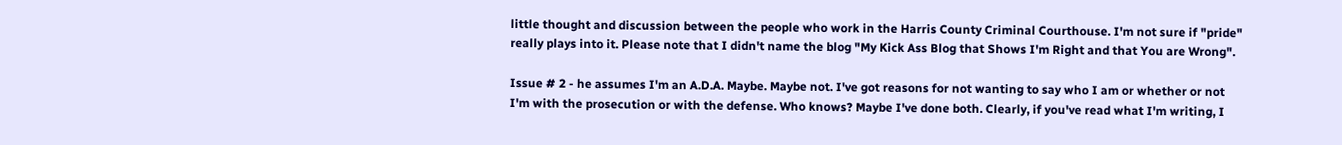little thought and discussion between the people who work in the Harris County Criminal Courthouse. I'm not sure if "pride" really plays into it. Please note that I didn't name the blog "My Kick Ass Blog that Shows I'm Right and that You are Wrong".

Issue # 2 - he assumes I'm an A.D.A. Maybe. Maybe not. I've got reasons for not wanting to say who I am or whether or not I'm with the prosecution or with the defense. Who knows? Maybe I've done both. Clearly, if you've read what I'm writing, I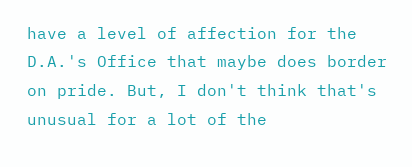have a level of affection for the D.A.'s Office that maybe does border on pride. But, I don't think that's unusual for a lot of the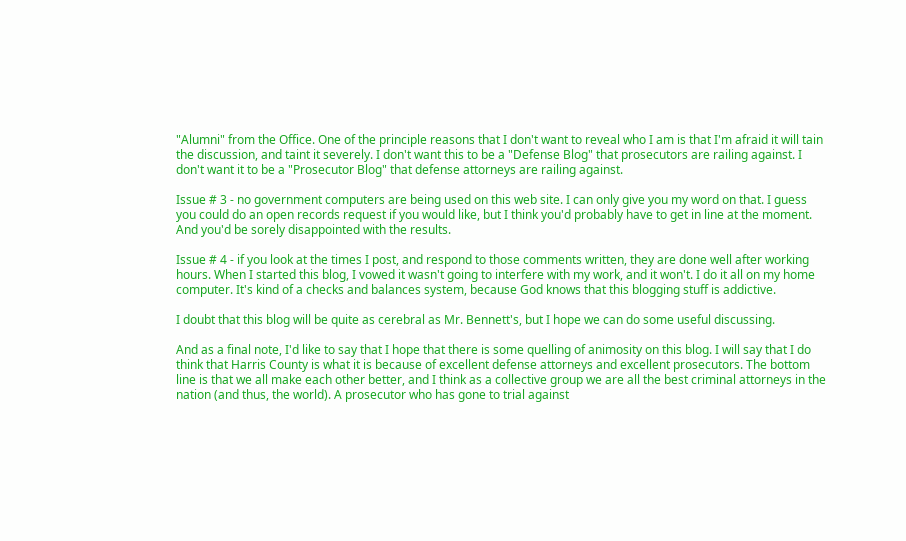"Alumni" from the Office. One of the principle reasons that I don't want to reveal who I am is that I'm afraid it will tain the discussion, and taint it severely. I don't want this to be a "Defense Blog" that prosecutors are railing against. I don't want it to be a "Prosecutor Blog" that defense attorneys are railing against.

Issue # 3 - no government computers are being used on this web site. I can only give you my word on that. I guess you could do an open records request if you would like, but I think you'd probably have to get in line at the moment. And you'd be sorely disappointed with the results.

Issue # 4 - if you look at the times I post, and respond to those comments written, they are done well after working hours. When I started this blog, I vowed it wasn't going to interfere with my work, and it won't. I do it all on my home computer. It's kind of a checks and balances system, because God knows that this blogging stuff is addictive.

I doubt that this blog will be quite as cerebral as Mr. Bennett's, but I hope we can do some useful discussing.

And as a final note, I'd like to say that I hope that there is some quelling of animosity on this blog. I will say that I do think that Harris County is what it is because of excellent defense attorneys and excellent prosecutors. The bottom line is that we all make each other better, and I think as a collective group we are all the best criminal attorneys in the nation (and thus, the world). A prosecutor who has gone to trial against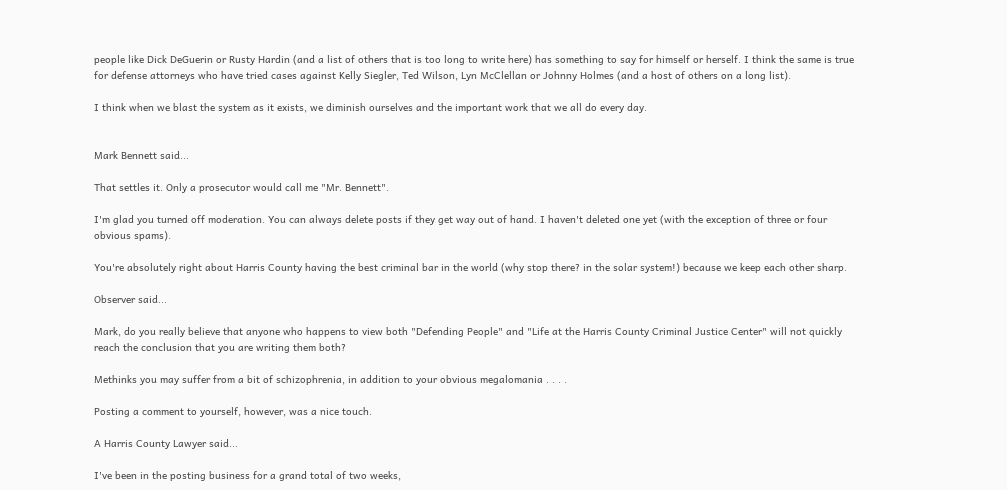people like Dick DeGuerin or Rusty Hardin (and a list of others that is too long to write here) has something to say for himself or herself. I think the same is true for defense attorneys who have tried cases against Kelly Siegler, Ted Wilson, Lyn McClellan or Johnny Holmes (and a host of others on a long list).

I think when we blast the system as it exists, we diminish ourselves and the important work that we all do every day.


Mark Bennett said...

That settles it. Only a prosecutor would call me "Mr. Bennett".

I'm glad you turned off moderation. You can always delete posts if they get way out of hand. I haven't deleted one yet (with the exception of three or four obvious spams).

You're absolutely right about Harris County having the best criminal bar in the world (why stop there? in the solar system!) because we keep each other sharp.

Observer said...

Mark, do you really believe that anyone who happens to view both "Defending People" and "Life at the Harris County Criminal Justice Center" will not quickly reach the conclusion that you are writing them both?

Methinks you may suffer from a bit of schizophrenia, in addition to your obvious megalomania . . . .

Posting a comment to yourself, however, was a nice touch.

A Harris County Lawyer said...

I've been in the posting business for a grand total of two weeks,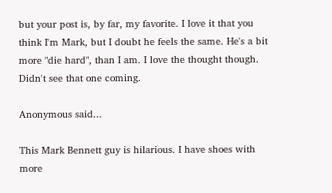but your post is, by far, my favorite. I love it that you think I'm Mark, but I doubt he feels the same. He's a bit more "die hard", than I am. I love the thought though. Didn't see that one coming.

Anonymous said...

This Mark Bennett guy is hilarious. I have shoes with more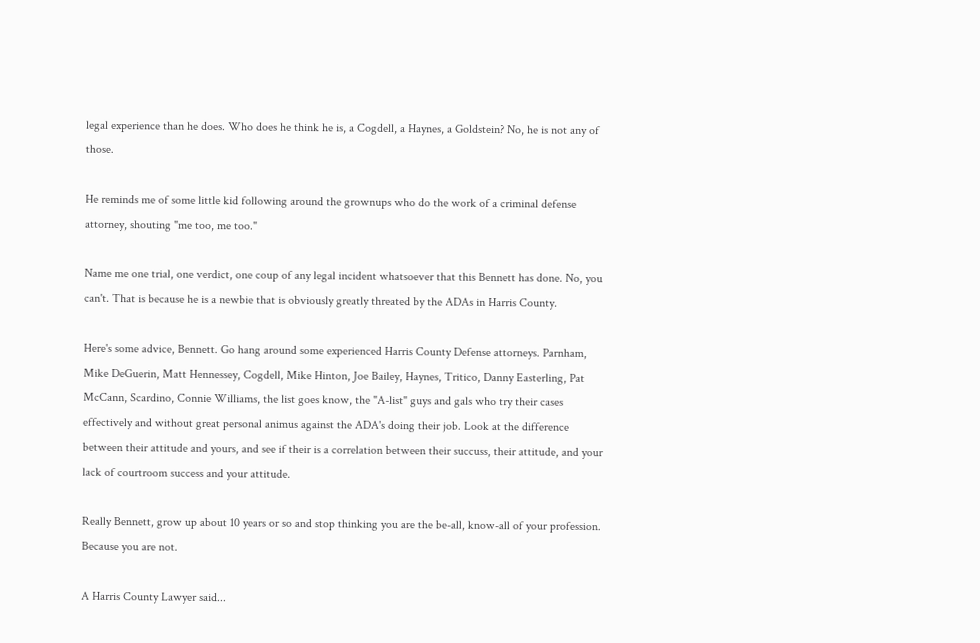legal experience than he does. Who does he think he is, a Cogdell, a Haynes, a Goldstein? No, he is not any of those.

He reminds me of some little kid following around the grownups who do the work of a criminal defense attorney, shouting "me too, me too."

Name me one trial, one verdict, one coup of any legal incident whatsoever that this Bennett has done. No, you can't. That is because he is a newbie that is obviously greatly threated by the ADAs in Harris County.

Here's some advice, Bennett. Go hang around some experienced Harris County Defense attorneys. Parnham, Mike DeGuerin, Matt Hennessey, Cogdell, Mike Hinton, Joe Bailey, Haynes, Tritico, Danny Easterling, Pat McCann, Scardino, Connie Williams, the list goes know, the "A-list" guys and gals who try their cases effectively and without great personal animus against the ADA's doing their job. Look at the difference between their attitude and yours, and see if their is a correlation between their succuss, their attitude, and your lack of courtroom success and your attitude.

Really Bennett, grow up about 10 years or so and stop thinking you are the be-all, know-all of your profession. Because you are not.

A Harris County Lawyer said...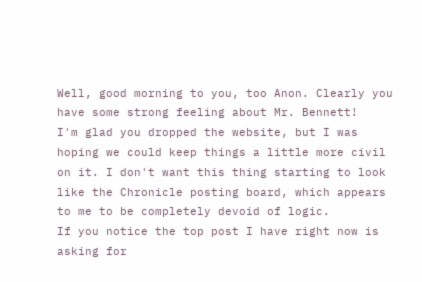Well, good morning to you, too Anon. Clearly you have some strong feeling about Mr. Bennett!
I'm glad you dropped the website, but I was hoping we could keep things a little more civil on it. I don't want this thing starting to look like the Chronicle posting board, which appears to me to be completely devoid of logic.
If you notice the top post I have right now is asking for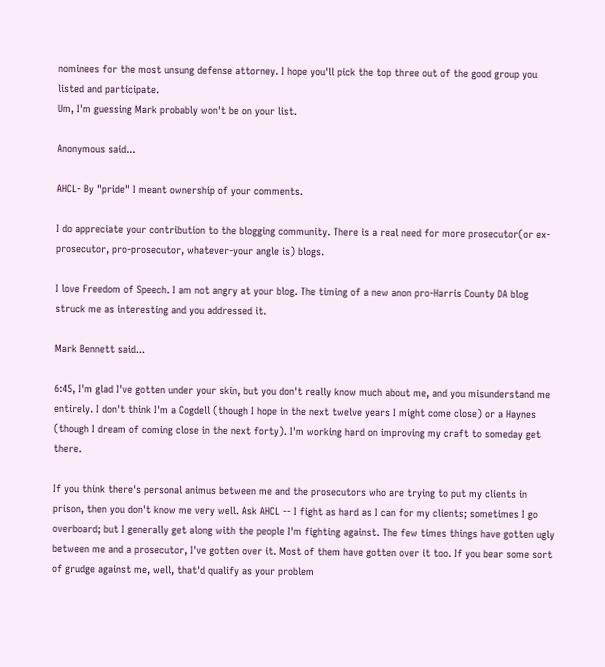nominees for the most unsung defense attorney. I hope you'll pick the top three out of the good group you listed and participate.
Um, I'm guessing Mark probably won't be on your list.

Anonymous said...

AHCL- By "pride" I meant ownership of your comments.

I do appreciate your contribution to the blogging community. There is a real need for more prosecutor(or ex-prosecutor, pro-prosecutor, whatever-your angle is) blogs.

I love Freedom of Speech. I am not angry at your blog. The timing of a new anon pro-Harris County DA blog struck me as interesting and you addressed it.

Mark Bennett said...

6:45, I'm glad I've gotten under your skin, but you don't really know much about me, and you misunderstand me entirely. I don't think I'm a Cogdell (though I hope in the next twelve years I might come close) or a Haynes (though I dream of coming close in the next forty). I'm working hard on improving my craft to someday get there.

If you think there's personal animus between me and the prosecutors who are trying to put my clients in prison, then you don't know me very well. Ask AHCL -- I fight as hard as I can for my clients; sometimes I go overboard; but I generally get along with the people I'm fighting against. The few times things have gotten ugly between me and a prosecutor, I've gotten over it. Most of them have gotten over it too. If you bear some sort of grudge against me, well, that'd qualify as your problem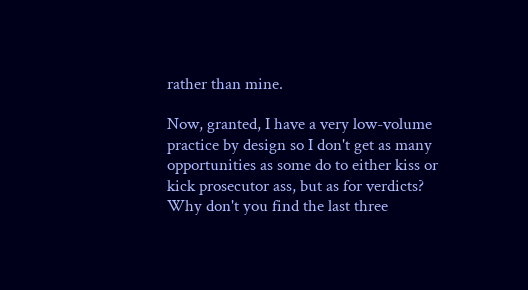rather than mine.

Now, granted, I have a very low-volume practice by design so I don't get as many opportunities as some do to either kiss or kick prosecutor ass, but as for verdicts? Why don't you find the last three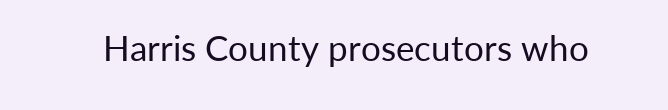Harris County prosecutors who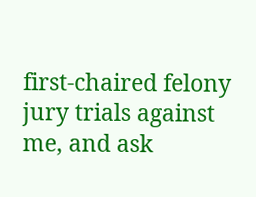first-chaired felony jury trials against me, and ask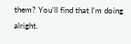them? You'll find that I'm doing alright.